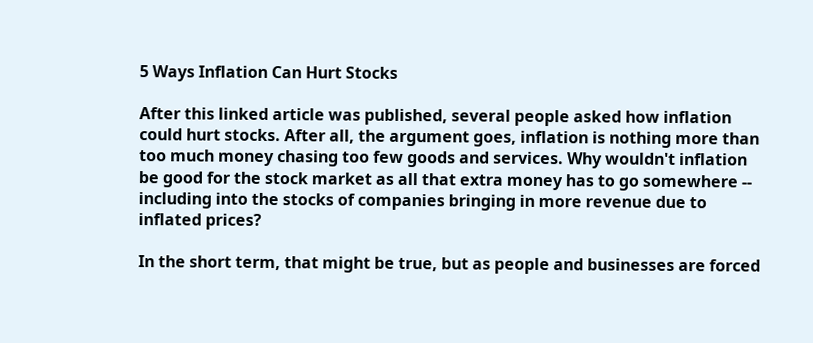5 Ways Inflation Can Hurt Stocks

After this linked article was published, several people asked how inflation could hurt stocks. After all, the argument goes, inflation is nothing more than too much money chasing too few goods and services. Why wouldn't inflation be good for the stock market as all that extra money has to go somewhere -- including into the stocks of companies bringing in more revenue due to inflated prices?

In the short term, that might be true, but as people and businesses are forced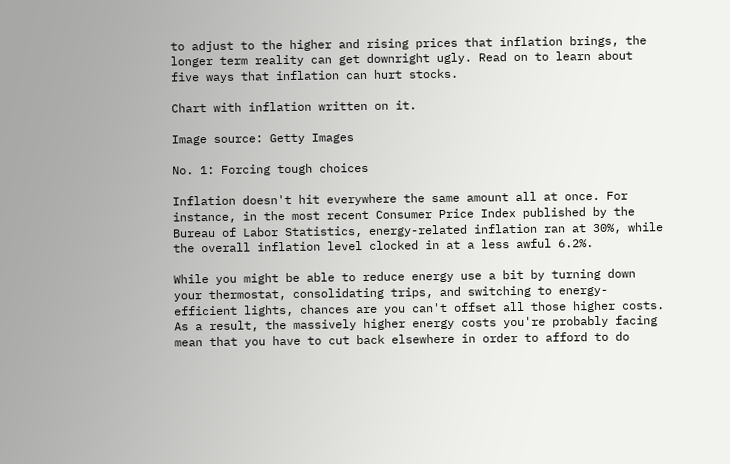to adjust to the higher and rising prices that inflation brings, the longer term reality can get downright ugly. Read on to learn about five ways that inflation can hurt stocks.

Chart with inflation written on it.

Image source: Getty Images

No. 1: Forcing tough choices

Inflation doesn't hit everywhere the same amount all at once. For instance, in the most recent Consumer Price Index published by the Bureau of Labor Statistics, energy-related inflation ran at 30%, while the overall inflation level clocked in at a less awful 6.2%.

While you might be able to reduce energy use a bit by turning down your thermostat, consolidating trips, and switching to energy-efficient lights, chances are you can't offset all those higher costs. As a result, the massively higher energy costs you're probably facing mean that you have to cut back elsewhere in order to afford to do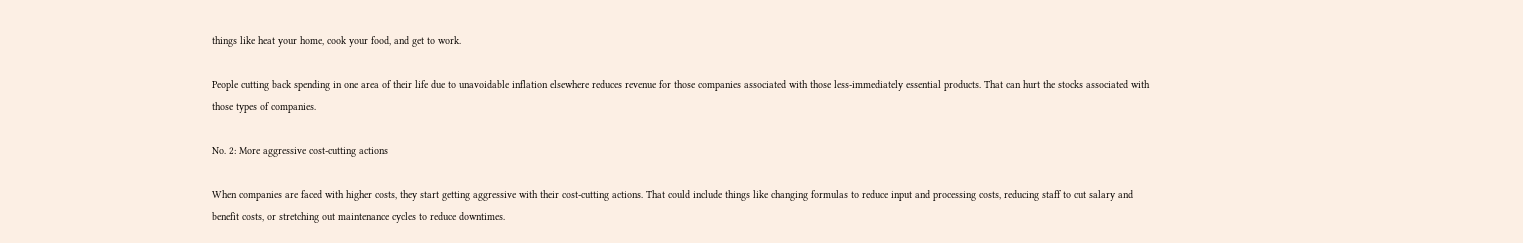things like heat your home, cook your food, and get to work.

People cutting back spending in one area of their life due to unavoidable inflation elsewhere reduces revenue for those companies associated with those less-immediately essential products. That can hurt the stocks associated with those types of companies.

No. 2: More aggressive cost-cutting actions

When companies are faced with higher costs, they start getting aggressive with their cost-cutting actions. That could include things like changing formulas to reduce input and processing costs, reducing staff to cut salary and benefit costs, or stretching out maintenance cycles to reduce downtimes.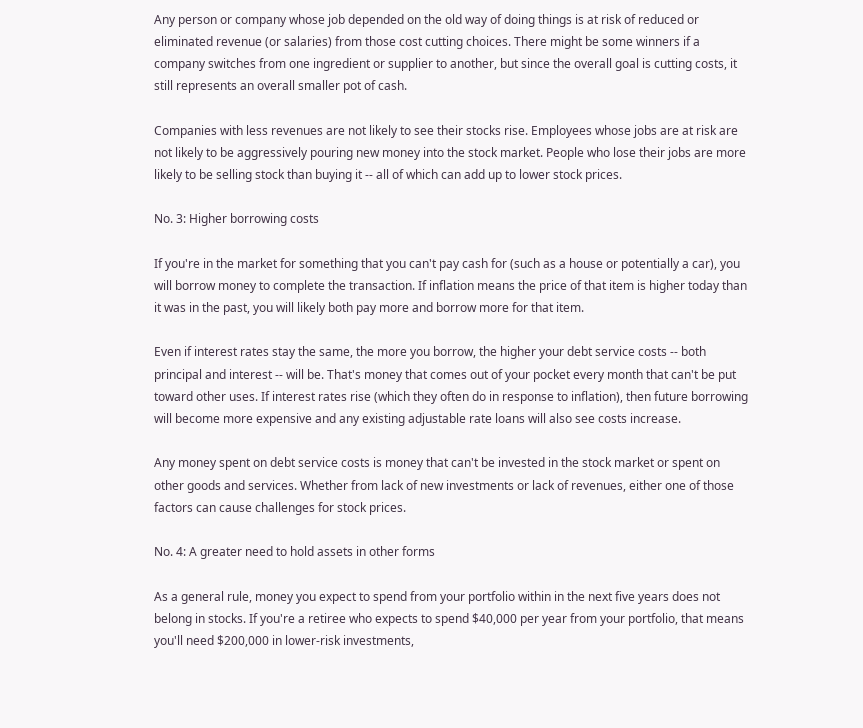Any person or company whose job depended on the old way of doing things is at risk of reduced or eliminated revenue (or salaries) from those cost cutting choices. There might be some winners if a company switches from one ingredient or supplier to another, but since the overall goal is cutting costs, it still represents an overall smaller pot of cash.

Companies with less revenues are not likely to see their stocks rise. Employees whose jobs are at risk are not likely to be aggressively pouring new money into the stock market. People who lose their jobs are more likely to be selling stock than buying it -- all of which can add up to lower stock prices.

No. 3: Higher borrowing costs

If you're in the market for something that you can't pay cash for (such as a house or potentially a car), you will borrow money to complete the transaction. If inflation means the price of that item is higher today than it was in the past, you will likely both pay more and borrow more for that item.

Even if interest rates stay the same, the more you borrow, the higher your debt service costs -- both principal and interest -- will be. That's money that comes out of your pocket every month that can't be put toward other uses. If interest rates rise (which they often do in response to inflation), then future borrowing will become more expensive and any existing adjustable rate loans will also see costs increase.

Any money spent on debt service costs is money that can't be invested in the stock market or spent on other goods and services. Whether from lack of new investments or lack of revenues, either one of those factors can cause challenges for stock prices.

No. 4: A greater need to hold assets in other forms

As a general rule, money you expect to spend from your portfolio within in the next five years does not belong in stocks. If you're a retiree who expects to spend $40,000 per year from your portfolio, that means you'll need $200,000 in lower-risk investments,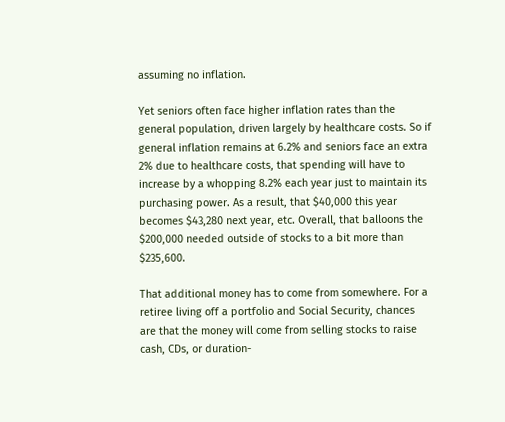assuming no inflation.

Yet seniors often face higher inflation rates than the general population, driven largely by healthcare costs. So if general inflation remains at 6.2% and seniors face an extra 2% due to healthcare costs, that spending will have to increase by a whopping 8.2% each year just to maintain its purchasing power. As a result, that $40,000 this year becomes $43,280 next year, etc. Overall, that balloons the $200,000 needed outside of stocks to a bit more than $235,600.

That additional money has to come from somewhere. For a retiree living off a portfolio and Social Security, chances are that the money will come from selling stocks to raise cash, CDs, or duration-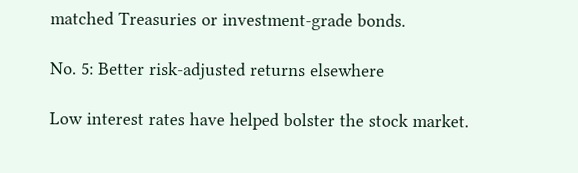matched Treasuries or investment-grade bonds.

No. 5: Better risk-adjusted returns elsewhere

Low interest rates have helped bolster the stock market.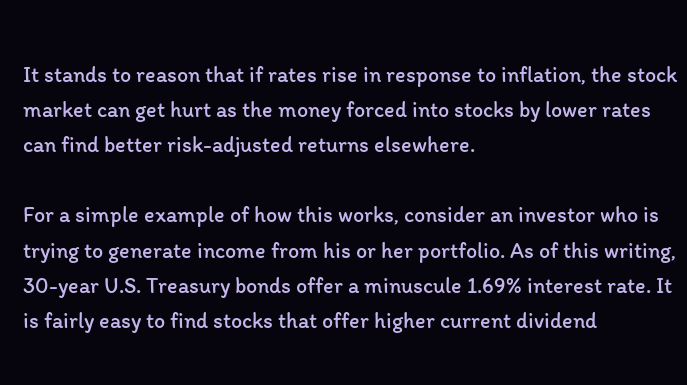It stands to reason that if rates rise in response to inflation, the stock market can get hurt as the money forced into stocks by lower rates can find better risk-adjusted returns elsewhere.

For a simple example of how this works, consider an investor who is trying to generate income from his or her portfolio. As of this writing, 30-year U.S. Treasury bonds offer a minuscule 1.69% interest rate. It is fairly easy to find stocks that offer higher current dividend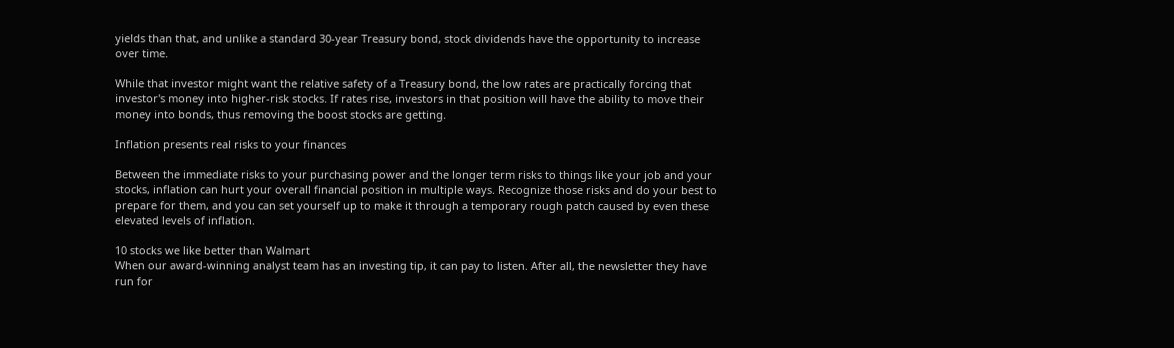yields than that, and unlike a standard 30-year Treasury bond, stock dividends have the opportunity to increase over time.

While that investor might want the relative safety of a Treasury bond, the low rates are practically forcing that investor's money into higher-risk stocks. If rates rise, investors in that position will have the ability to move their money into bonds, thus removing the boost stocks are getting.

Inflation presents real risks to your finances

Between the immediate risks to your purchasing power and the longer term risks to things like your job and your stocks, inflation can hurt your overall financial position in multiple ways. Recognize those risks and do your best to prepare for them, and you can set yourself up to make it through a temporary rough patch caused by even these elevated levels of inflation.

10 stocks we like better than Walmart
When our award-winning analyst team has an investing tip, it can pay to listen. After all, the newsletter they have run for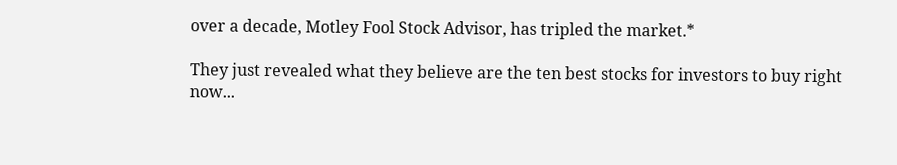over a decade, Motley Fool Stock Advisor, has tripled the market.*

They just revealed what they believe are the ten best stocks for investors to buy right now...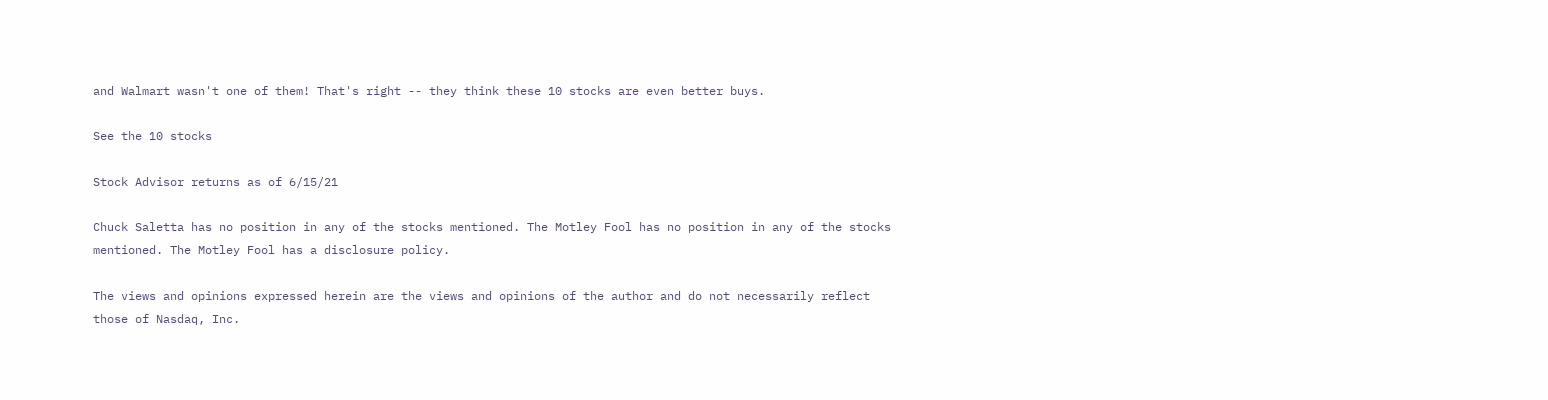and Walmart wasn't one of them! That's right -- they think these 10 stocks are even better buys.

See the 10 stocks

Stock Advisor returns as of 6/15/21

Chuck Saletta has no position in any of the stocks mentioned. The Motley Fool has no position in any of the stocks mentioned. The Motley Fool has a disclosure policy.

The views and opinions expressed herein are the views and opinions of the author and do not necessarily reflect those of Nasdaq, Inc.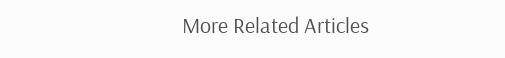More Related Articles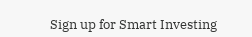Sign up for Smart Investing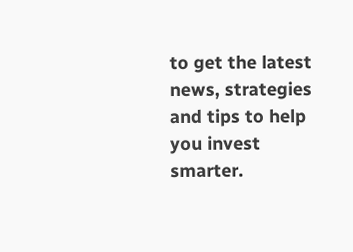to get the latest news, strategies and tips to help you invest smarter.